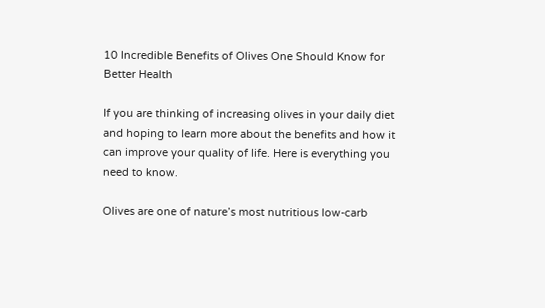10 Incredible Benefits of Olives One Should Know for Better Health

If you are thinking of increasing olives in your daily diet and hoping to learn more about the benefits and how it can improve your quality of life. Here is everything you need to know.

Olives are one of nature’s most nutritious low-carb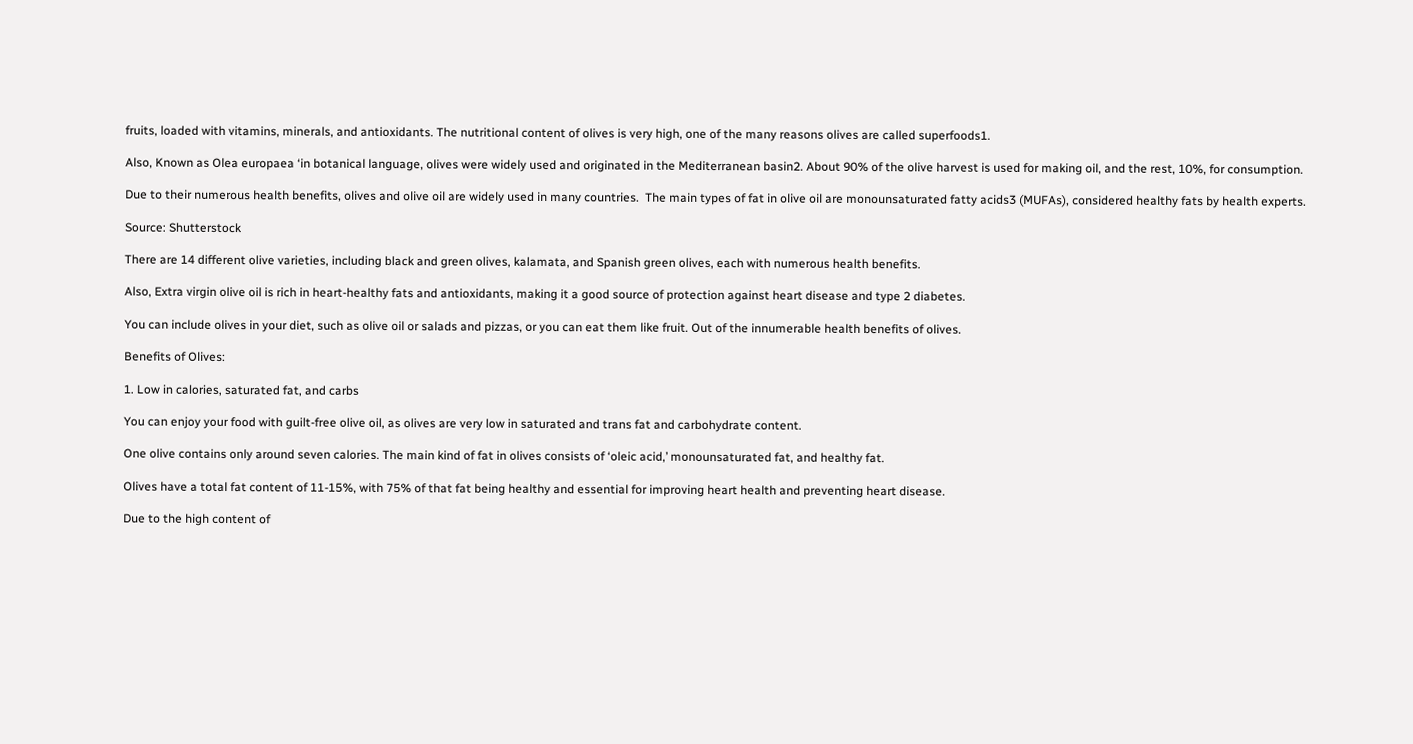fruits, loaded with vitamins, minerals, and antioxidants. The nutritional content of olives is very high, one of the many reasons olives are called superfoods1.

Also, Known as Olea europaea ‘in botanical language, olives were widely used and originated in the Mediterranean basin2. About 90% of the olive harvest is used for making oil, and the rest, 10%, for consumption.

Due to their numerous health benefits, olives and olive oil are widely used in many countries.  The main types of fat in olive oil are monounsaturated fatty acids3 (MUFAs), considered healthy fats by health experts.

Source: Shutterstock

There are 14 different olive varieties, including black and green olives, kalamata, and Spanish green olives, each with numerous health benefits.

Also, Extra virgin olive oil is rich in heart-healthy fats and antioxidants, making it a good source of protection against heart disease and type 2 diabetes.

You can include olives in your diet, such as olive oil or salads and pizzas, or you can eat them like fruit. Out of the innumerable health benefits of olives.

Benefits of Olives:

1. Low in calories, saturated fat, and carbs

You can enjoy your food with guilt-free olive oil, as olives are very low in saturated and trans fat and carbohydrate content.

One olive contains only around seven calories. The main kind of fat in olives consists of ‘oleic acid,’ monounsaturated fat, and healthy fat.

Olives have a total fat content of 11-15%, with 75% of that fat being healthy and essential for improving heart health and preventing heart disease.

Due to the high content of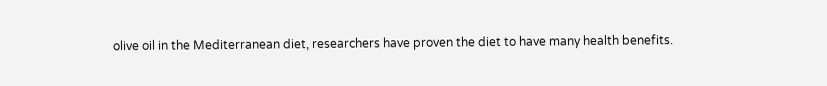olive oil in the Mediterranean diet, researchers have proven the diet to have many health benefits.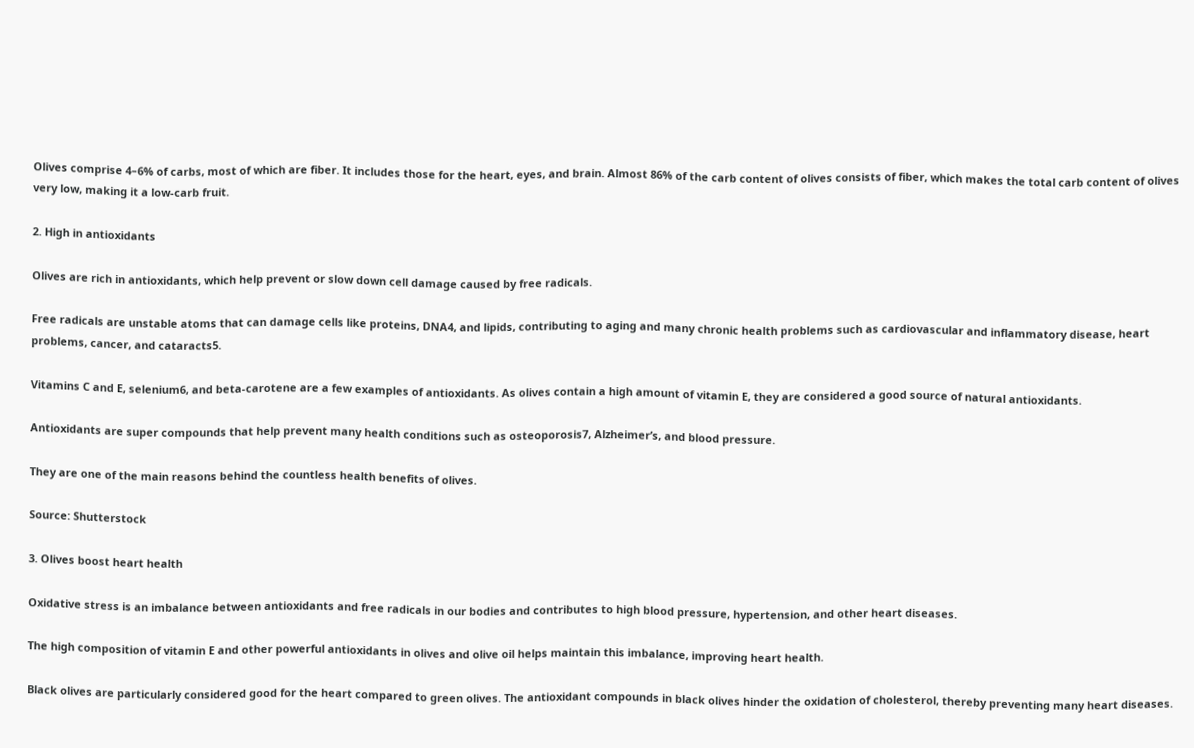Olives comprise 4–6% of carbs, most of which are fiber. It includes those for the heart, eyes, and brain. Almost 86% of the carb content of olives consists of fiber, which makes the total carb content of olives very low, making it a low-carb fruit.

2. High in antioxidants

Olives are rich in antioxidants, which help prevent or slow down cell damage caused by free radicals.

Free radicals are unstable atoms that can damage cells like proteins, DNA4, and lipids, contributing to aging and many chronic health problems such as cardiovascular and inflammatory disease, heart problems, cancer, and cataracts5.

Vitamins C and E, selenium6, and beta-carotene are a few examples of antioxidants. As olives contain a high amount of vitamin E, they are considered a good source of natural antioxidants.

Antioxidants are super compounds that help prevent many health conditions such as osteoporosis7, Alzheimer’s, and blood pressure.

They are one of the main reasons behind the countless health benefits of olives.

Source: Shutterstock

3. Olives boost heart health

Oxidative stress is an imbalance between antioxidants and free radicals in our bodies and contributes to high blood pressure, hypertension, and other heart diseases.

The high composition of vitamin E and other powerful antioxidants in olives and olive oil helps maintain this imbalance, improving heart health.

Black olives are particularly considered good for the heart compared to green olives. The antioxidant compounds in black olives hinder the oxidation of cholesterol, thereby preventing many heart diseases.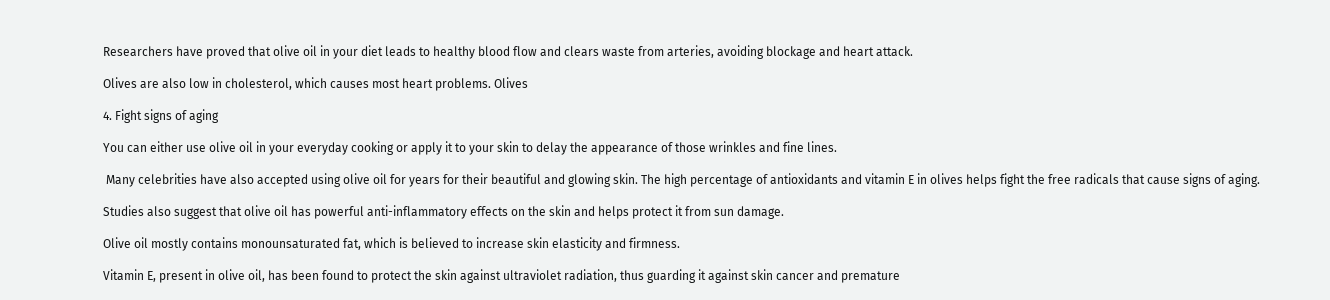Researchers have proved that olive oil in your diet leads to healthy blood flow and clears waste from arteries, avoiding blockage and heart attack.

Olives are also low in cholesterol, which causes most heart problems. Olives

4. Fight signs of aging

You can either use olive oil in your everyday cooking or apply it to your skin to delay the appearance of those wrinkles and fine lines.

 Many celebrities have also accepted using olive oil for years for their beautiful and glowing skin. The high percentage of antioxidants and vitamin E in olives helps fight the free radicals that cause signs of aging.

Studies also suggest that olive oil has powerful anti-inflammatory effects on the skin and helps protect it from sun damage.

Olive oil mostly contains monounsaturated fat, which is believed to increase skin elasticity and firmness.

Vitamin E, present in olive oil, has been found to protect the skin against ultraviolet radiation, thus guarding it against skin cancer and premature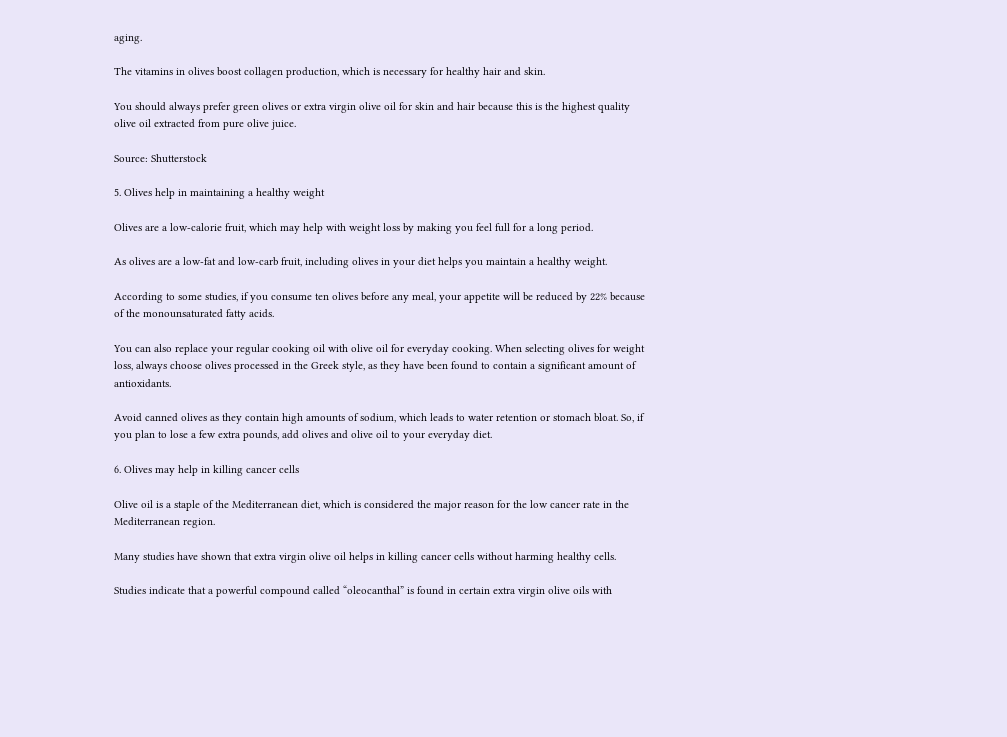aging.

The vitamins in olives boost collagen production, which is necessary for healthy hair and skin.

You should always prefer green olives or extra virgin olive oil for skin and hair because this is the highest quality olive oil extracted from pure olive juice.

Source: Shutterstock

5. Olives help in maintaining a healthy weight

Olives are a low-calorie fruit, which may help with weight loss by making you feel full for a long period.

As olives are a low-fat and low-carb fruit, including olives in your diet helps you maintain a healthy weight.

According to some studies, if you consume ten olives before any meal, your appetite will be reduced by 22% because of the monounsaturated fatty acids.

You can also replace your regular cooking oil with olive oil for everyday cooking. When selecting olives for weight loss, always choose olives processed in the Greek style, as they have been found to contain a significant amount of antioxidants.

Avoid canned olives as they contain high amounts of sodium, which leads to water retention or stomach bloat. So, if you plan to lose a few extra pounds, add olives and olive oil to your everyday diet.

6. Olives may help in killing cancer cells

Olive oil is a staple of the Mediterranean diet, which is considered the major reason for the low cancer rate in the Mediterranean region.

Many studies have shown that extra virgin olive oil helps in killing cancer cells without harming healthy cells.

Studies indicate that a powerful compound called “oleocanthal” is found in certain extra virgin olive oils with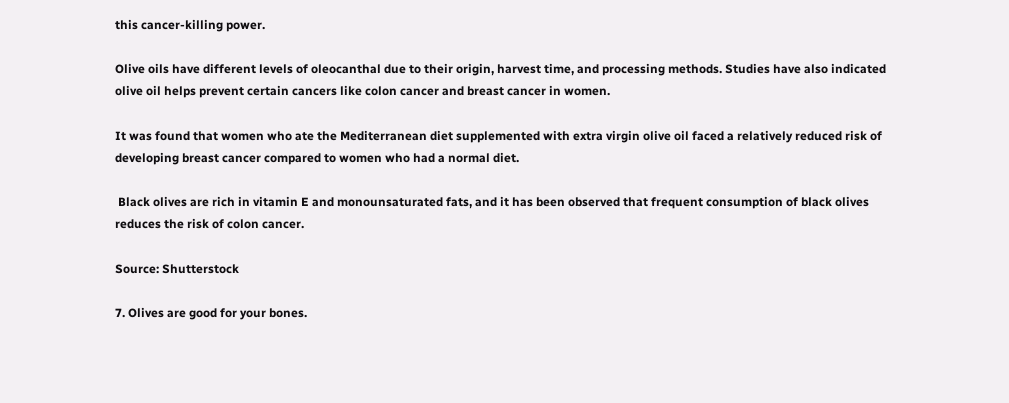this cancer-killing power.

Olive oils have different levels of oleocanthal due to their origin, harvest time, and processing methods. Studies have also indicated olive oil helps prevent certain cancers like colon cancer and breast cancer in women.

It was found that women who ate the Mediterranean diet supplemented with extra virgin olive oil faced a relatively reduced risk of developing breast cancer compared to women who had a normal diet.

 Black olives are rich in vitamin E and monounsaturated fats, and it has been observed that frequent consumption of black olives reduces the risk of colon cancer.

Source: Shutterstock

7. Olives are good for your bones.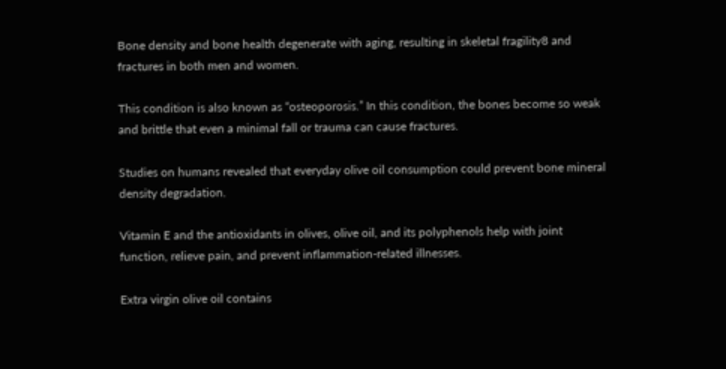Bone density and bone health degenerate with aging, resulting in skeletal fragility8 and fractures in both men and women.

This condition is also known as “osteoporosis.” In this condition, the bones become so weak and brittle that even a minimal fall or trauma can cause fractures.

Studies on humans revealed that everyday olive oil consumption could prevent bone mineral density degradation.

Vitamin E and the antioxidants in olives, olive oil, and its polyphenols help with joint function, relieve pain, and prevent inflammation-related illnesses.

Extra virgin olive oil contains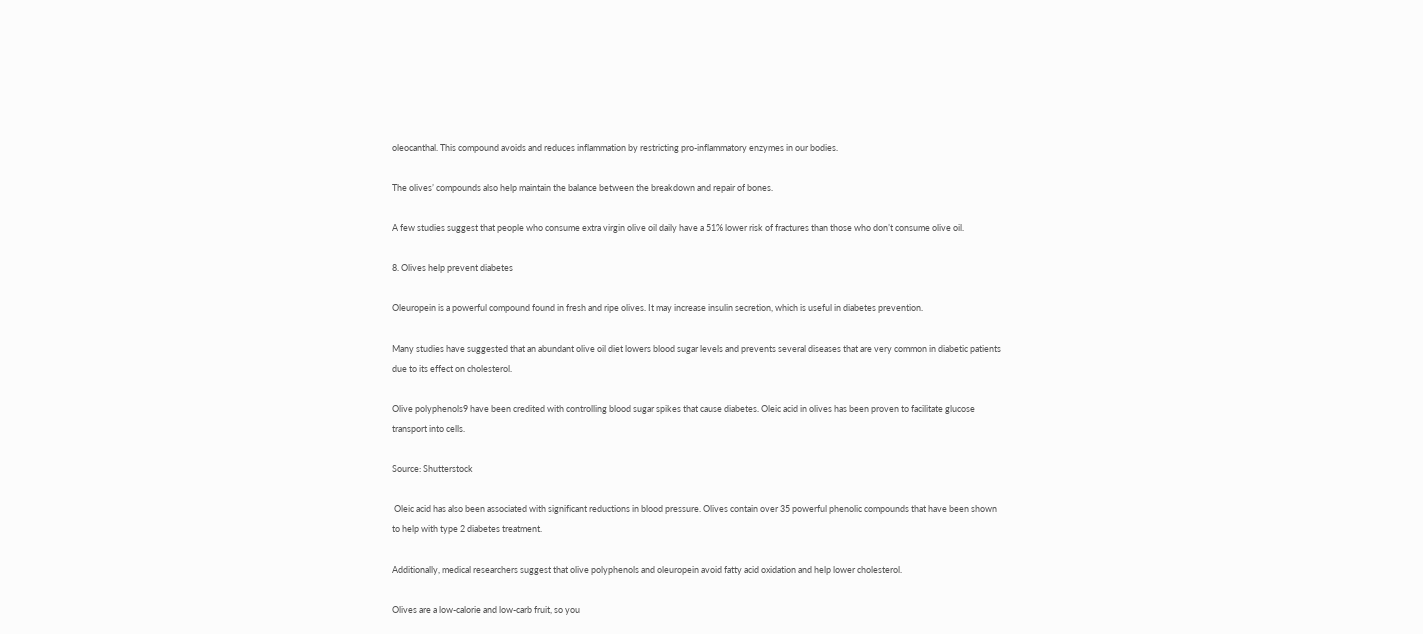oleocanthal. This compound avoids and reduces inflammation by restricting pro-inflammatory enzymes in our bodies.

The olives’ compounds also help maintain the balance between the breakdown and repair of bones.

A few studies suggest that people who consume extra virgin olive oil daily have a 51% lower risk of fractures than those who don’t consume olive oil.

8. Olives help prevent diabetes

Oleuropein is a powerful compound found in fresh and ripe olives. It may increase insulin secretion, which is useful in diabetes prevention.

Many studies have suggested that an abundant olive oil diet lowers blood sugar levels and prevents several diseases that are very common in diabetic patients due to its effect on cholesterol.

Olive polyphenols9 have been credited with controlling blood sugar spikes that cause diabetes. Oleic acid in olives has been proven to facilitate glucose transport into cells.

Source: Shutterstock

 Oleic acid has also been associated with significant reductions in blood pressure. Olives contain over 35 powerful phenolic compounds that have been shown to help with type 2 diabetes treatment.

Additionally, medical researchers suggest that olive polyphenols and oleuropein avoid fatty acid oxidation and help lower cholesterol.

Olives are a low-calorie and low-carb fruit, so you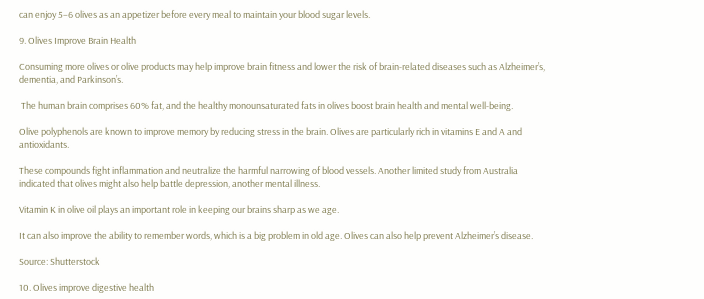can enjoy 5–6 olives as an appetizer before every meal to maintain your blood sugar levels.

9. Olives Improve Brain Health

Consuming more olives or olive products may help improve brain fitness and lower the risk of brain-related diseases such as Alzheimer’s, dementia, and Parkinson’s.

 The human brain comprises 60% fat, and the healthy monounsaturated fats in olives boost brain health and mental well-being.

Olive polyphenols are known to improve memory by reducing stress in the brain. Olives are particularly rich in vitamins E and A and antioxidants.

These compounds fight inflammation and neutralize the harmful narrowing of blood vessels. Another limited study from Australia indicated that olives might also help battle depression, another mental illness.

Vitamin K in olive oil plays an important role in keeping our brains sharp as we age.

It can also improve the ability to remember words, which is a big problem in old age. Olives can also help prevent Alzheimer’s disease.

Source: Shutterstock

10. Olives improve digestive health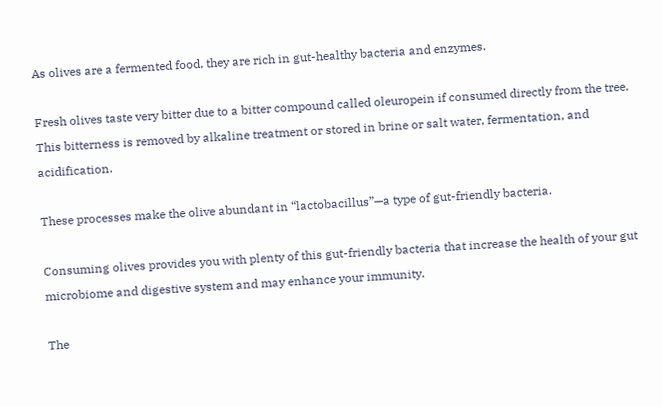As olives are a fermented food, they are rich in gut-healthy bacteria and enzymes.

Fresh olives taste very bitter due to a bitter compound called oleuropein if consumed directly from the tree. This bitterness is removed by alkaline treatment or stored in brine or salt water, fermentation, and acidification.

These processes make the olive abundant in “lactobacillus”—a type of gut-friendly bacteria.

Consuming olives provides you with plenty of this gut-friendly bacteria that increase the health of your gut microbiome and digestive system and may enhance your immunity.

The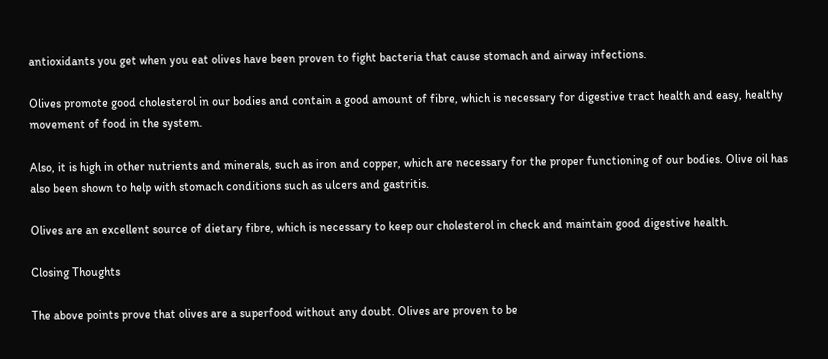antioxidants you get when you eat olives have been proven to fight bacteria that cause stomach and airway infections.

Olives promote good cholesterol in our bodies and contain a good amount of fibre, which is necessary for digestive tract health and easy, healthy movement of food in the system.

Also, it is high in other nutrients and minerals, such as iron and copper, which are necessary for the proper functioning of our bodies. Olive oil has also been shown to help with stomach conditions such as ulcers and gastritis.

Olives are an excellent source of dietary fibre, which is necessary to keep our cholesterol in check and maintain good digestive health.

Closing Thoughts

The above points prove that olives are a superfood without any doubt. Olives are proven to be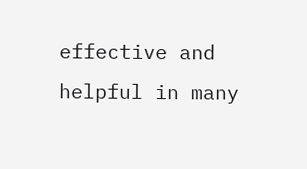effective and helpful in many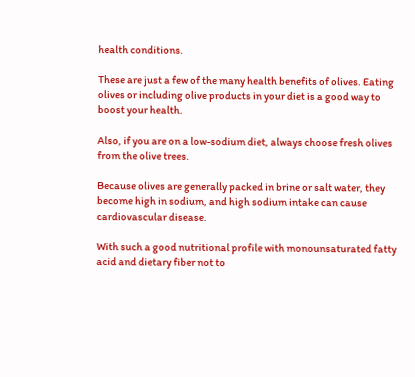health conditions.

These are just a few of the many health benefits of olives. Eating olives or including olive products in your diet is a good way to boost your health.

Also, if you are on a low-sodium diet, always choose fresh olives from the olive trees.

Because olives are generally packed in brine or salt water, they become high in sodium, and high sodium intake can cause cardiovascular disease.

With such a good nutritional profile with monounsaturated fatty acid and dietary fiber not to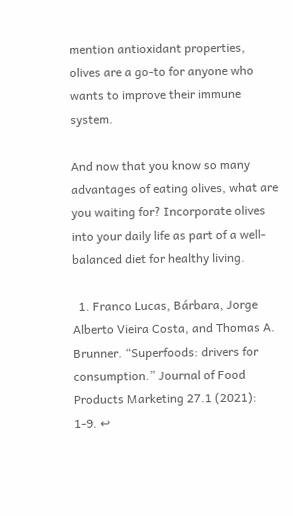mention antioxidant properties, olives are a go-to for anyone who wants to improve their immune system.

And now that you know so many advantages of eating olives, what are you waiting for? Incorporate olives into your daily life as part of a well-balanced diet for healthy living.

  1. Franco Lucas, Bárbara, Jorge Alberto Vieira Costa, and Thomas A. Brunner. “Superfoods: drivers for consumption.” Journal of Food Products Marketing 27.1 (2021): 1-9. ↩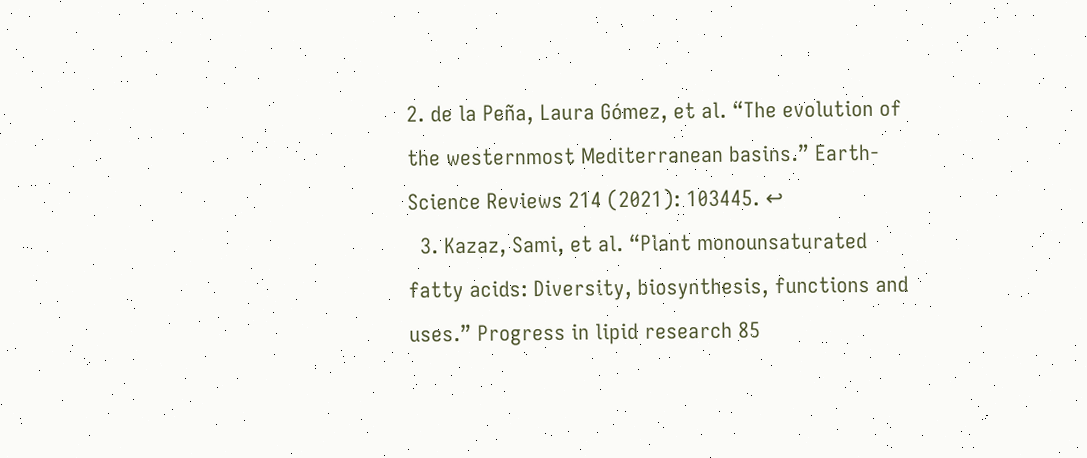2. de la Peña, Laura Gómez, et al. “The evolution of the westernmost Mediterranean basins.” Earth-Science Reviews 214 (2021): 103445. ↩
  3. Kazaz, Sami, et al. “Plant monounsaturated fatty acids: Diversity, biosynthesis, functions and uses.” Progress in lipid research 85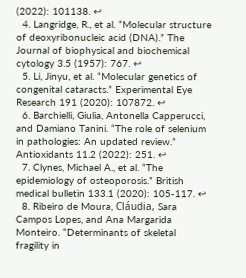(2022): 101138. ↩
  4. Langridge, R., et al. “Molecular structure of deoxyribonucleic acid (DNA).” The Journal of biophysical and biochemical cytology 3.5 (1957): 767. ↩
  5. Li, Jinyu, et al. “Molecular genetics of congenital cataracts.” Experimental Eye Research 191 (2020): 107872. ↩
  6. Barchielli, Giulia, Antonella Capperucci, and Damiano Tanini. “The role of selenium in pathologies: An updated review.” Antioxidants 11.2 (2022): 251. ↩
  7. Clynes, Michael A., et al. “The epidemiology of osteoporosis.” British medical bulletin 133.1 (2020): 105-117. ↩
  8. Ribeiro de Moura, Cláudia, Sara Campos Lopes, and Ana Margarida Monteiro. “Determinants of skeletal fragility in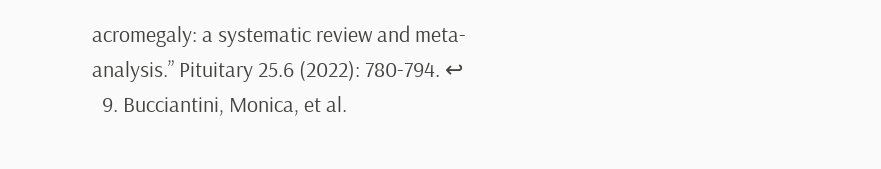acromegaly: a systematic review and meta-analysis.” Pituitary 25.6 (2022): 780-794. ↩
  9. Bucciantini, Monica, et al.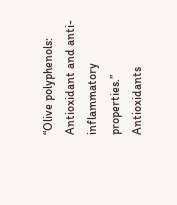“Olive polyphenols: Antioxidant and anti-inflammatory properties.” Antioxidants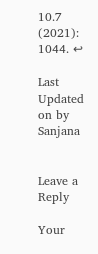10.7 (2021): 1044. ↩

Last Updated on by Sanjana


Leave a Reply

Your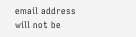email address will not be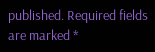published. Required fields are marked *